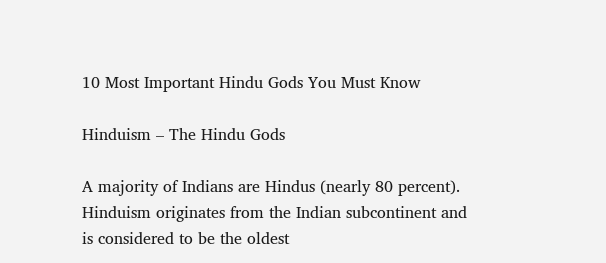10 Most Important Hindu Gods You Must Know

Hinduism – The Hindu Gods

A majority of Indians are Hindus (nearly 80 percent). Hinduism originates from the Indian subcontinent and is considered to be the oldest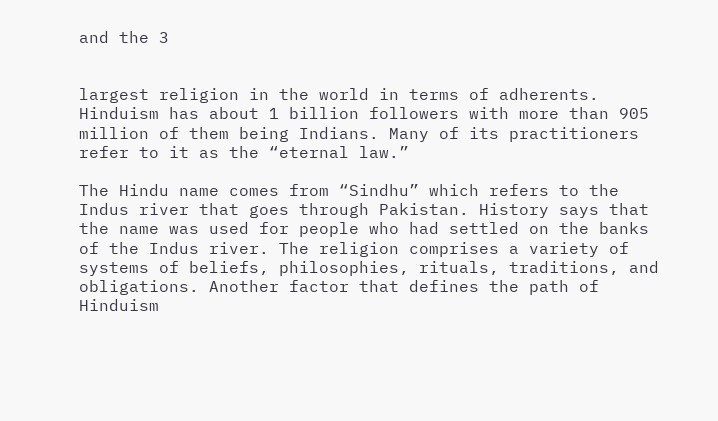and the 3


largest religion in the world in terms of adherents. Hinduism has about 1 billion followers with more than 905 million of them being Indians. Many of its practitioners refer to it as the “eternal law.”

The Hindu name comes from “Sindhu” which refers to the Indus river that goes through Pakistan. History says that the name was used for people who had settled on the banks of the Indus river. The religion comprises a variety of systems of beliefs, philosophies, rituals, traditions, and obligations. Another factor that defines the path of Hinduism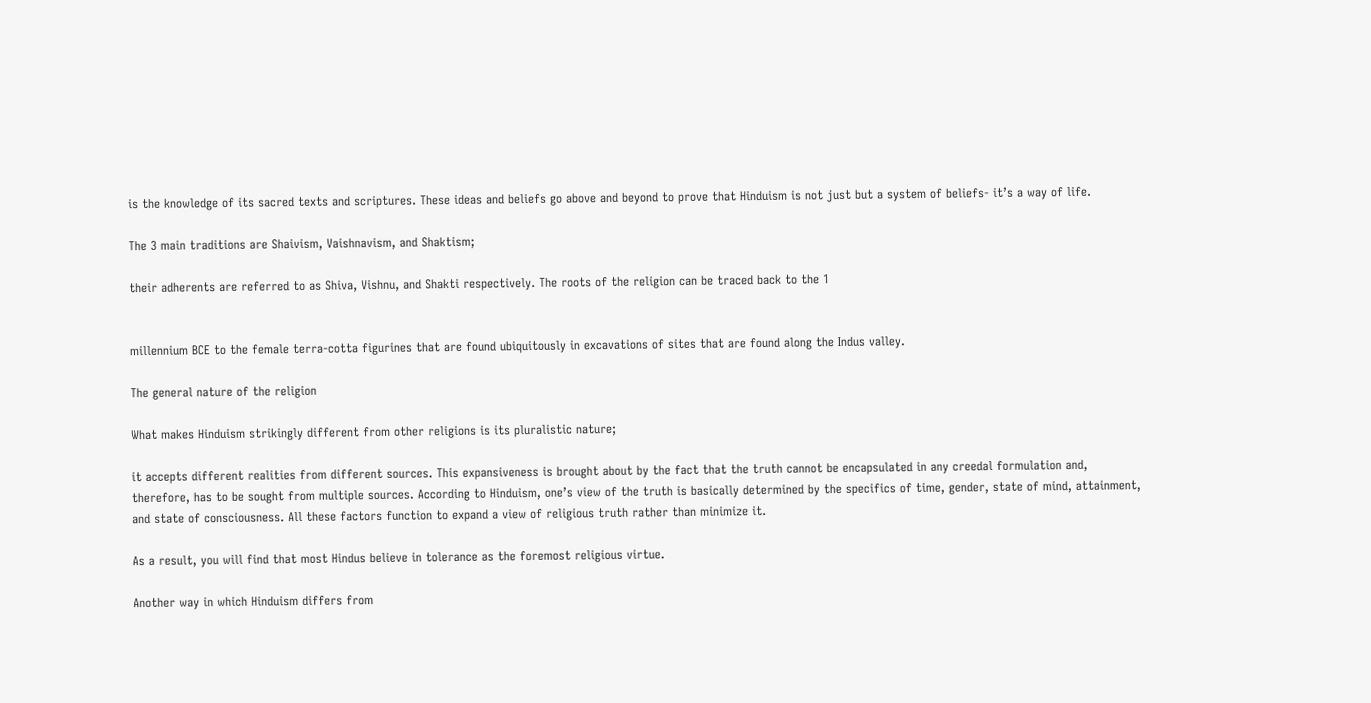is the knowledge of its sacred texts and scriptures. These ideas and beliefs go above and beyond to prove that Hinduism is not just but a system of beliefs- it’s a way of life.

The 3 main traditions are Shaivism, Vaishnavism, and Shaktism;

their adherents are referred to as Shiva, Vishnu, and Shakti respectively. The roots of the religion can be traced back to the 1


millennium BCE to the female terra-cotta figurines that are found ubiquitously in excavations of sites that are found along the Indus valley.

The general nature of the religion

What makes Hinduism strikingly different from other religions is its pluralistic nature;

it accepts different realities from different sources. This expansiveness is brought about by the fact that the truth cannot be encapsulated in any creedal formulation and, therefore, has to be sought from multiple sources. According to Hinduism, one’s view of the truth is basically determined by the specifics of time, gender, state of mind, attainment, and state of consciousness. All these factors function to expand a view of religious truth rather than minimize it.

As a result, you will find that most Hindus believe in tolerance as the foremost religious virtue.

Another way in which Hinduism differs from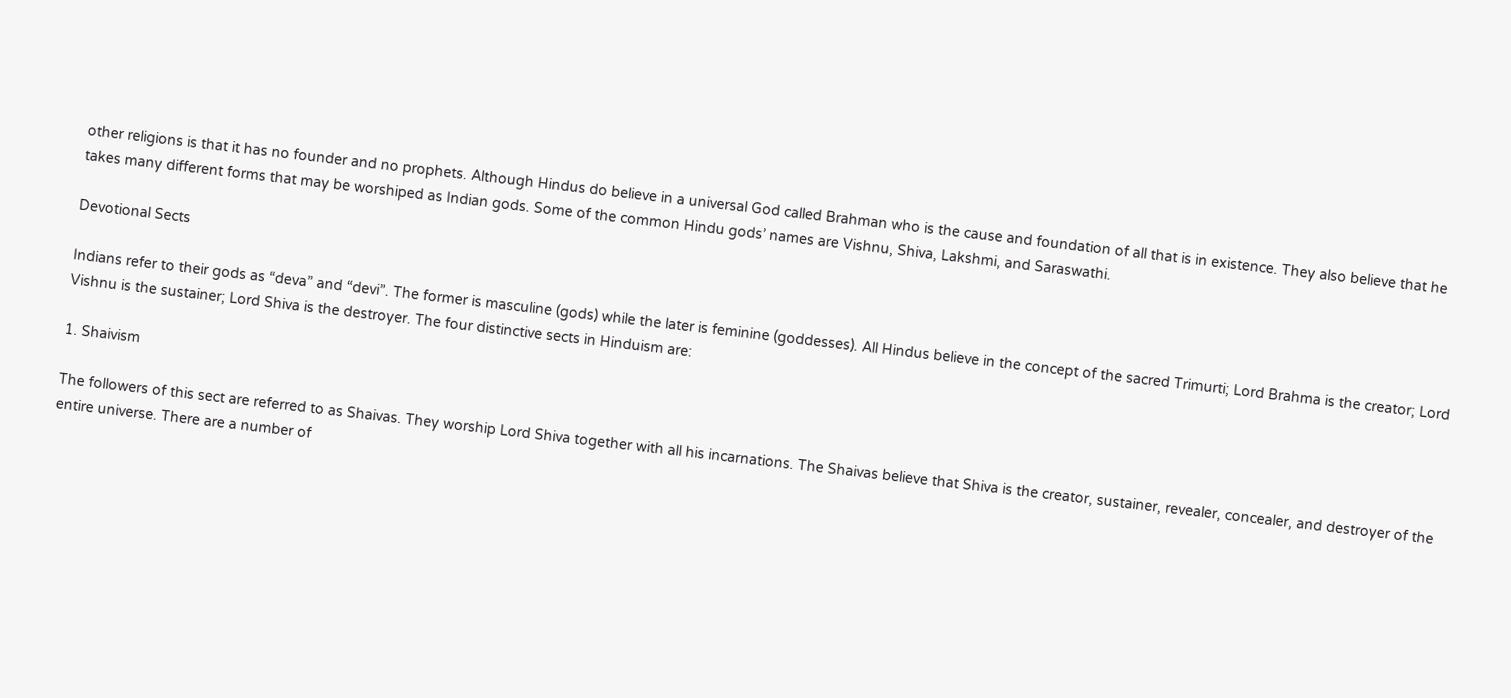other religions is that it has no founder and no prophets. Although Hindus do believe in a universal God called Brahman who is the cause and foundation of all that is in existence. They also believe that he takes many different forms that may be worshiped as Indian gods. Some of the common Hindu gods’ names are Vishnu, Shiva, Lakshmi, and Saraswathi.

Devotional Sects

Indians refer to their gods as “deva” and “devi”. The former is masculine (gods) while the later is feminine (goddesses). All Hindus believe in the concept of the sacred Trimurti; Lord Brahma is the creator; Lord Vishnu is the sustainer; Lord Shiva is the destroyer. The four distinctive sects in Hinduism are:

1. Shaivism

The followers of this sect are referred to as Shaivas. They worship Lord Shiva together with all his incarnations. The Shaivas believe that Shiva is the creator, sustainer, revealer, concealer, and destroyer of the entire universe. There are a number of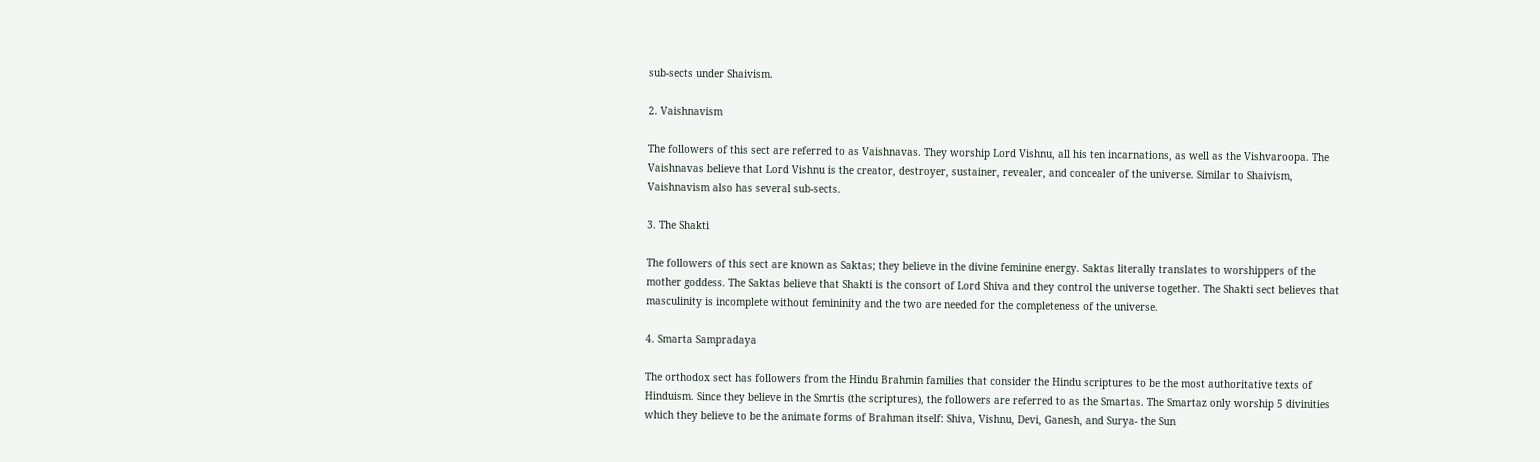sub-sects under Shaivism.

2. Vaishnavism

The followers of this sect are referred to as Vaishnavas. They worship Lord Vishnu, all his ten incarnations, as well as the Vishvaroopa. The Vaishnavas believe that Lord Vishnu is the creator, destroyer, sustainer, revealer, and concealer of the universe. Similar to Shaivism, Vaishnavism also has several sub-sects.

3. The Shakti

The followers of this sect are known as Saktas; they believe in the divine feminine energy. Saktas literally translates to worshippers of the mother goddess. The Saktas believe that Shakti is the consort of Lord Shiva and they control the universe together. The Shakti sect believes that masculinity is incomplete without femininity and the two are needed for the completeness of the universe.

4. Smarta Sampradaya

The orthodox sect has followers from the Hindu Brahmin families that consider the Hindu scriptures to be the most authoritative texts of Hinduism. Since they believe in the Smrtis (the scriptures), the followers are referred to as the Smartas. The Smartaz only worship 5 divinities which they believe to be the animate forms of Brahman itself: Shiva, Vishnu, Devi, Ganesh, and Surya- the Sun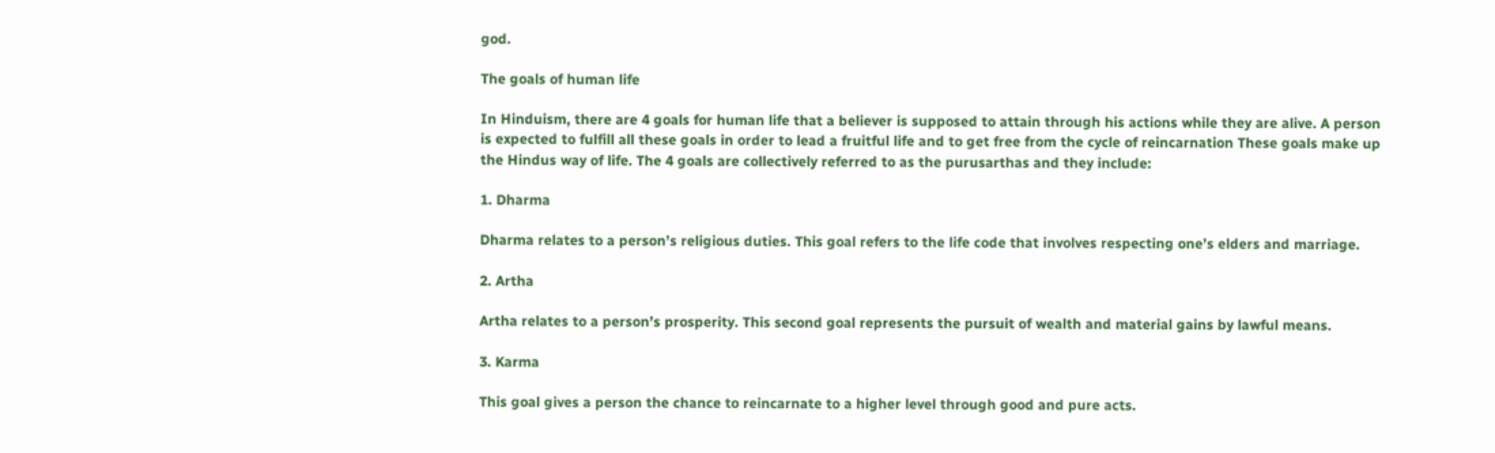god.

The goals of human life

In Hinduism, there are 4 goals for human life that a believer is supposed to attain through his actions while they are alive. A person is expected to fulfill all these goals in order to lead a fruitful life and to get free from the cycle of reincarnation These goals make up the Hindus way of life. The 4 goals are collectively referred to as the purusarthas and they include:

1. Dharma

Dharma relates to a person’s religious duties. This goal refers to the life code that involves respecting one’s elders and marriage.

2. Artha

Artha relates to a person’s prosperity. This second goal represents the pursuit of wealth and material gains by lawful means.

3. Karma

This goal gives a person the chance to reincarnate to a higher level through good and pure acts.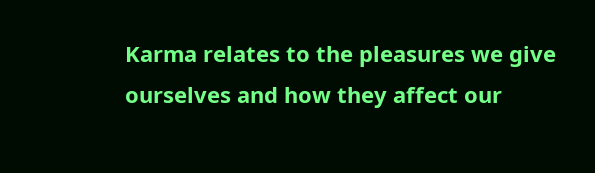Karma relates to the pleasures we give ourselves and how they affect our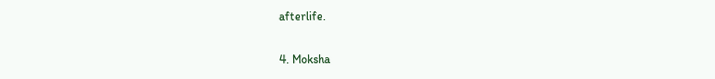afterlife.

4. Moksha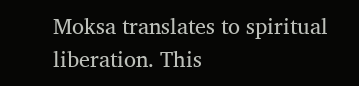Moksa translates to spiritual liberation. This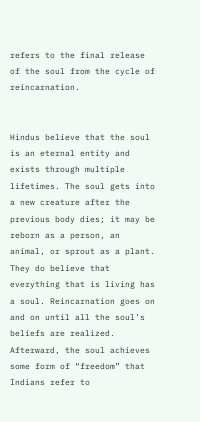refers to the final release of the soul from the cycle of reincarnation.


Hindus believe that the soul is an eternal entity and exists through multiple lifetimes. The soul gets into a new creature after the previous body dies; it may be reborn as a person, an animal, or sprout as a plant. They do believe that everything that is living has a soul. Reincarnation goes on and on until all the soul’s beliefs are realized. Afterward, the soul achieves some form of “freedom” that Indians refer to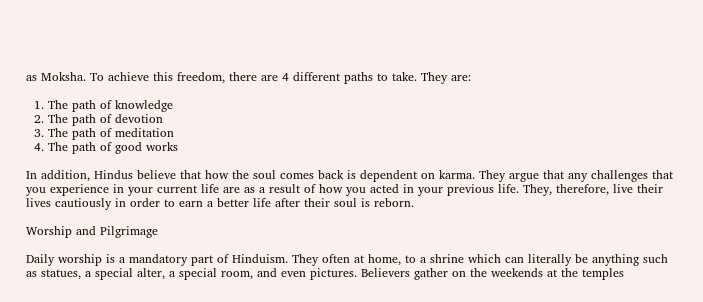as Moksha. To achieve this freedom, there are 4 different paths to take. They are:

  1. The path of knowledge
  2. The path of devotion
  3. The path of meditation
  4. The path of good works

In addition, Hindus believe that how the soul comes back is dependent on karma. They argue that any challenges that you experience in your current life are as a result of how you acted in your previous life. They, therefore, live their lives cautiously in order to earn a better life after their soul is reborn.

Worship and Pilgrimage

Daily worship is a mandatory part of Hinduism. They often at home, to a shrine which can literally be anything such as statues, a special alter, a special room, and even pictures. Believers gather on the weekends at the temples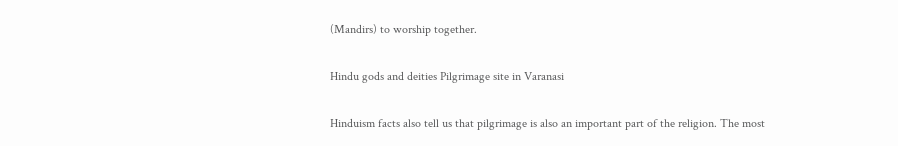(Mandirs) to worship together.

Hindu gods and deities Pilgrimage site in Varanasi

Hinduism facts also tell us that pilgrimage is also an important part of the religion. The most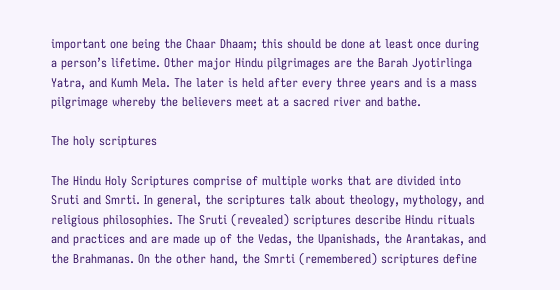important one being the Chaar Dhaam; this should be done at least once during a person’s lifetime. Other major Hindu pilgrimages are the Barah Jyotirlinga Yatra, and Kumh Mela. The later is held after every three years and is a mass pilgrimage whereby the believers meet at a sacred river and bathe.

The holy scriptures

The Hindu Holy Scriptures comprise of multiple works that are divided into Sruti and Smrti. In general, the scriptures talk about theology, mythology, and religious philosophies. The Sruti (revealed) scriptures describe Hindu rituals and practices and are made up of the Vedas, the Upanishads, the Arantakas, and the Brahmanas. On the other hand, the Smrti (remembered) scriptures define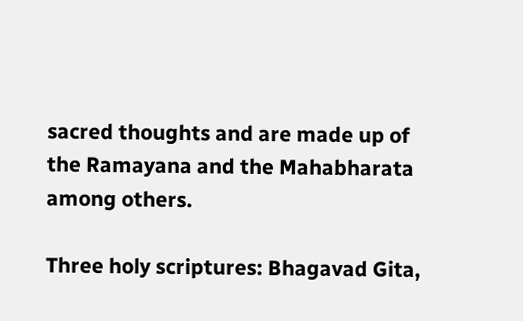sacred thoughts and are made up of the Ramayana and the Mahabharata among others.

Three holy scriptures: Bhagavad Gita,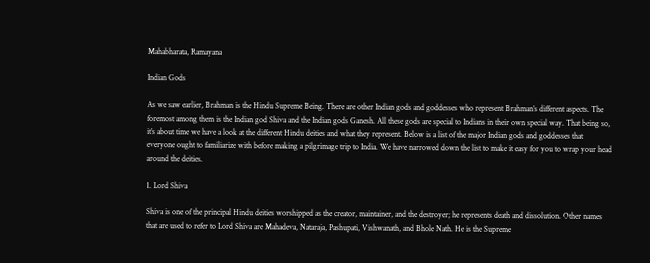Mahabharata, Ramayana

Indian Gods

As we saw earlier, Brahman is the Hindu Supreme Being. There are other Indian gods and goddesses who represent Brahman’s different aspects. The foremost among them is the Indian god Shiva and the Indian gods Ganesh. All these gods are special to Indians in their own special way. That being so, it’s about time we have a look at the different Hindu deities and what they represent. Below is a list of the major Indian gods and goddesses that everyone ought to familiarize with before making a pilgrimage trip to India. We have narrowed down the list to make it easy for you to wrap your head around the deities.

1. Lord Shiva

Shiva is one of the principal Hindu deities worshipped as the creator, maintainer, and the destroyer; he represents death and dissolution. Other names that are used to refer to Lord Shiva are Mahadeva, Nataraja, Pashupati, Vishwanath, and Bhole Nath. He is the Supreme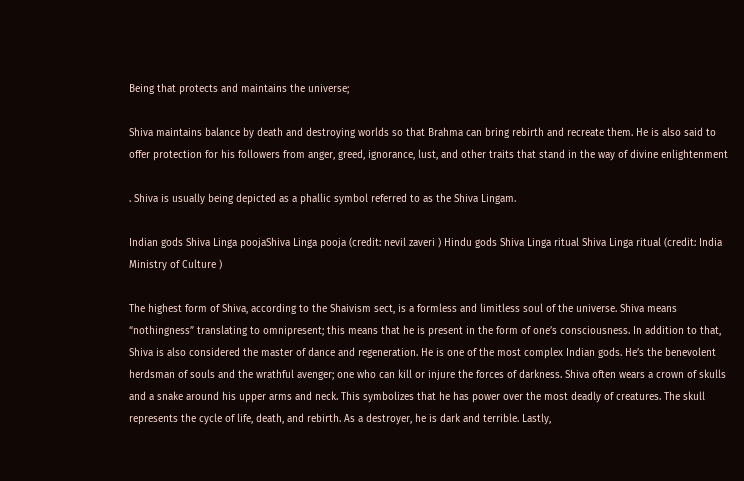Being that protects and maintains the universe;

Shiva maintains balance by death and destroying worlds so that Brahma can bring rebirth and recreate them. He is also said to offer protection for his followers from anger, greed, ignorance, lust, and other traits that stand in the way of divine enlightenment

. Shiva is usually being depicted as a phallic symbol referred to as the Shiva Lingam.

Indian gods Shiva Linga poojaShiva Linga pooja (credit: nevil zaveri ) Hindu gods Shiva Linga ritual Shiva Linga ritual (credit: India Ministry of Culture )

The highest form of Shiva, according to the Shaivism sect, is a formless and limitless soul of the universe. Shiva means “nothingness” translating to omnipresent; this means that he is present in the form of one’s consciousness. In addition to that, Shiva is also considered the master of dance and regeneration. He is one of the most complex Indian gods. He’s the benevolent herdsman of souls and the wrathful avenger; one who can kill or injure the forces of darkness. Shiva often wears a crown of skulls and a snake around his upper arms and neck. This symbolizes that he has power over the most deadly of creatures. The skull represents the cycle of life, death, and rebirth. As a destroyer, he is dark and terrible. Lastly,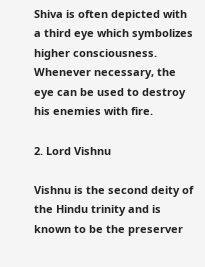Shiva is often depicted with a third eye which symbolizes higher consciousness. Whenever necessary, the eye can be used to destroy his enemies with fire.

2. Lord Vishnu

Vishnu is the second deity of the Hindu trinity and is known to be the preserver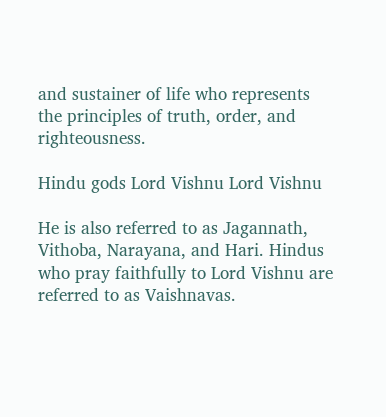and sustainer of life who represents the principles of truth, order, and righteousness.

Hindu gods Lord Vishnu Lord Vishnu

He is also referred to as Jagannath, Vithoba, Narayana, and Hari. Hindus who pray faithfully to Lord Vishnu are referred to as Vaishnavas.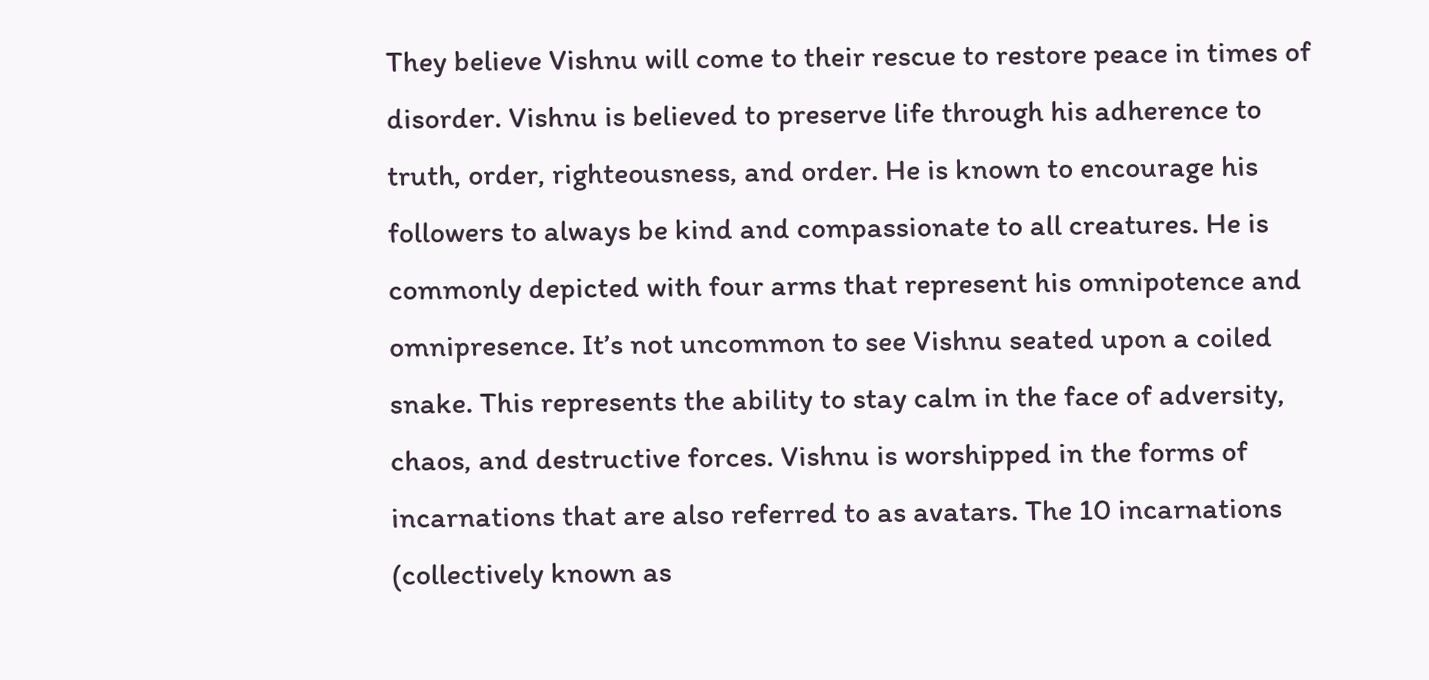They believe Vishnu will come to their rescue to restore peace in times of disorder. Vishnu is believed to preserve life through his adherence to truth, order, righteousness, and order. He is known to encourage his followers to always be kind and compassionate to all creatures. He is commonly depicted with four arms that represent his omnipotence and omnipresence. It’s not uncommon to see Vishnu seated upon a coiled snake. This represents the ability to stay calm in the face of adversity, chaos, and destructive forces. Vishnu is worshipped in the forms of incarnations that are also referred to as avatars. The 10 incarnations (collectively known as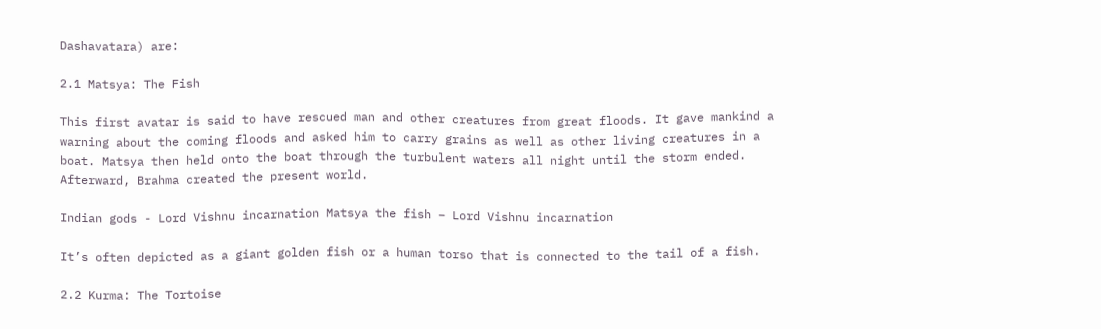Dashavatara) are:

2.1 Matsya: The Fish

This first avatar is said to have rescued man and other creatures from great floods. It gave mankind a warning about the coming floods and asked him to carry grains as well as other living creatures in a boat. Matsya then held onto the boat through the turbulent waters all night until the storm ended. Afterward, Brahma created the present world.

Indian gods - Lord Vishnu incarnation Matsya the fish – Lord Vishnu incarnation

It’s often depicted as a giant golden fish or a human torso that is connected to the tail of a fish.

2.2 Kurma: The Tortoise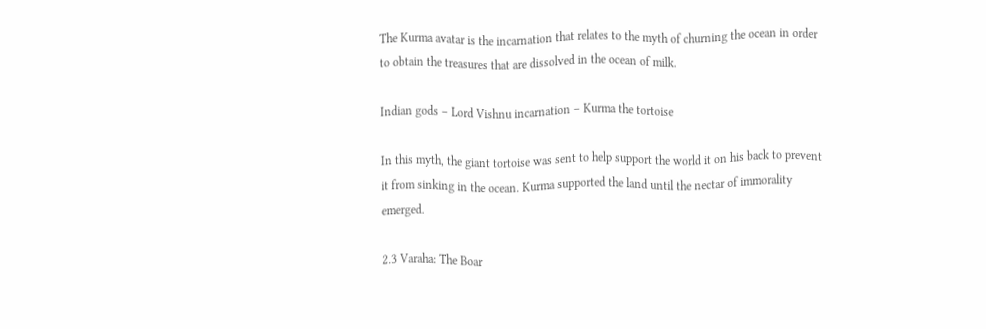The Kurma avatar is the incarnation that relates to the myth of churning the ocean in order to obtain the treasures that are dissolved in the ocean of milk.

Indian gods – Lord Vishnu incarnation – Kurma the tortoise

In this myth, the giant tortoise was sent to help support the world it on his back to prevent it from sinking in the ocean. Kurma supported the land until the nectar of immorality emerged.

2.3 Varaha: The Boar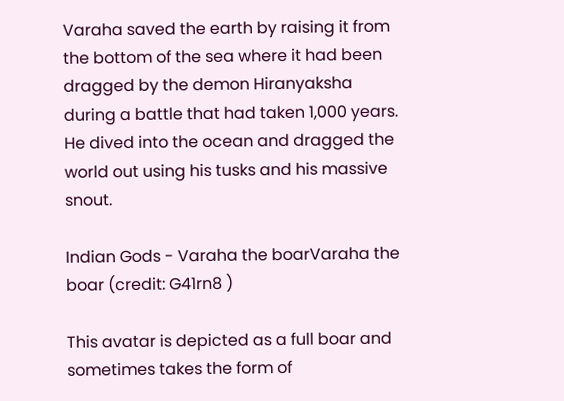Varaha saved the earth by raising it from the bottom of the sea where it had been dragged by the demon Hiranyaksha during a battle that had taken 1,000 years. He dived into the ocean and dragged the world out using his tusks and his massive snout.

Indian Gods - Varaha the boarVaraha the boar (credit: G41rn8 )

This avatar is depicted as a full boar and sometimes takes the form of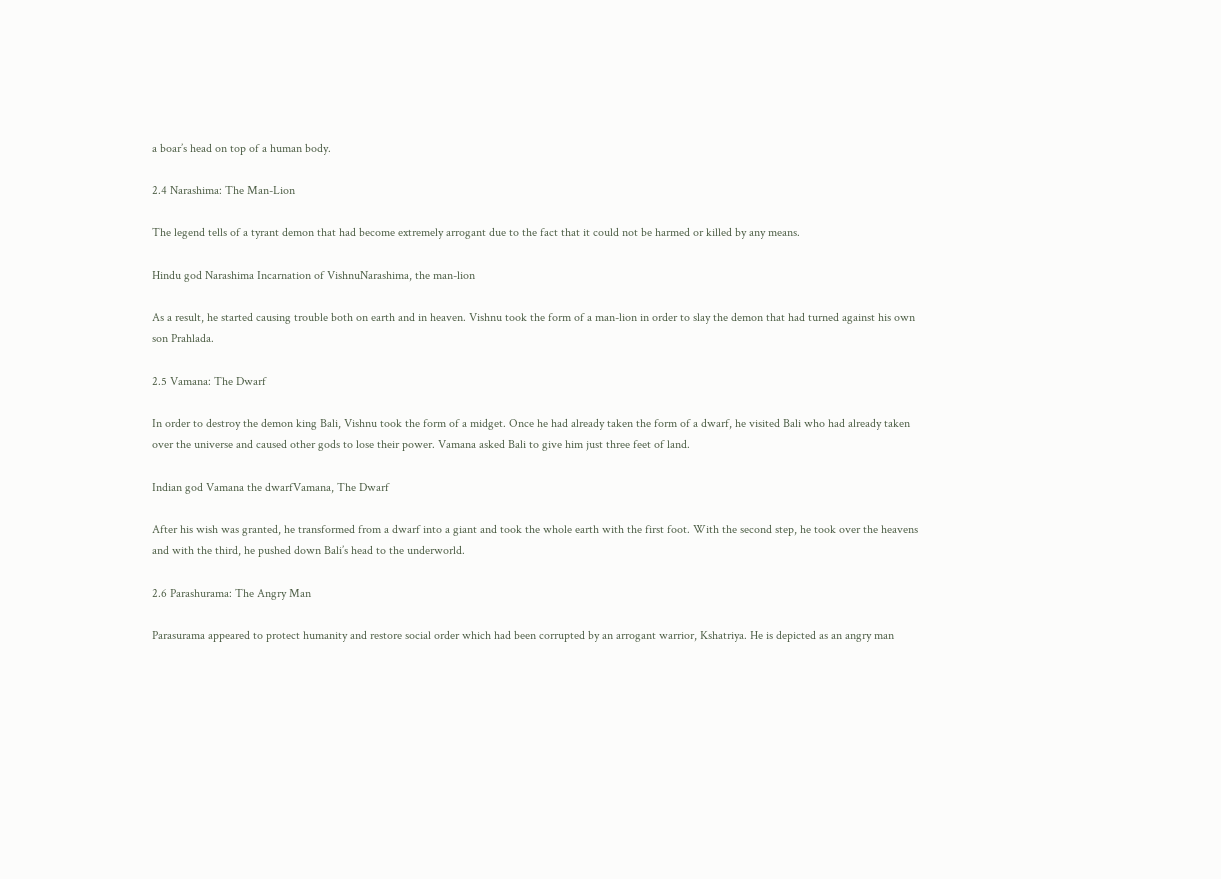a boar’s head on top of a human body.

2.4 Narashima: The Man-Lion

The legend tells of a tyrant demon that had become extremely arrogant due to the fact that it could not be harmed or killed by any means.

Hindu god Narashima Incarnation of VishnuNarashima, the man-lion

As a result, he started causing trouble both on earth and in heaven. Vishnu took the form of a man-lion in order to slay the demon that had turned against his own son Prahlada.

2.5 Vamana: The Dwarf

In order to destroy the demon king Bali, Vishnu took the form of a midget. Once he had already taken the form of a dwarf, he visited Bali who had already taken over the universe and caused other gods to lose their power. Vamana asked Bali to give him just three feet of land.

Indian god Vamana the dwarfVamana, The Dwarf

After his wish was granted, he transformed from a dwarf into a giant and took the whole earth with the first foot. With the second step, he took over the heavens and with the third, he pushed down Bali’s head to the underworld.

2.6 Parashurama: The Angry Man

Parasurama appeared to protect humanity and restore social order which had been corrupted by an arrogant warrior, Kshatriya. He is depicted as an angry man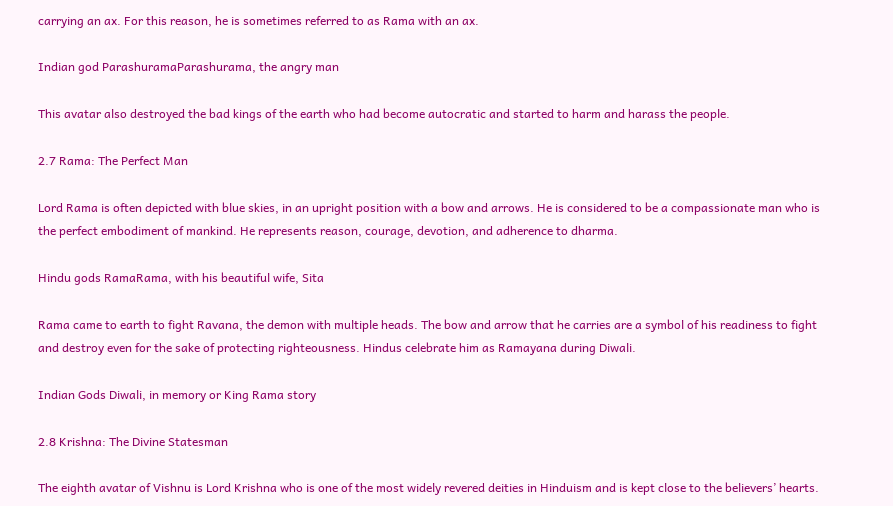carrying an ax. For this reason, he is sometimes referred to as Rama with an ax.

Indian god ParashuramaParashurama, the angry man

This avatar also destroyed the bad kings of the earth who had become autocratic and started to harm and harass the people.

2.7 Rama: The Perfect Man

Lord Rama is often depicted with blue skies, in an upright position with a bow and arrows. He is considered to be a compassionate man who is the perfect embodiment of mankind. He represents reason, courage, devotion, and adherence to dharma.

Hindu gods RamaRama, with his beautiful wife, Sita

Rama came to earth to fight Ravana, the demon with multiple heads. The bow and arrow that he carries are a symbol of his readiness to fight and destroy even for the sake of protecting righteousness. Hindus celebrate him as Ramayana during Diwali.

Indian Gods Diwali, in memory or King Rama story

2.8 Krishna: The Divine Statesman

The eighth avatar of Vishnu is Lord Krishna who is one of the most widely revered deities in Hinduism and is kept close to the believers’ hearts.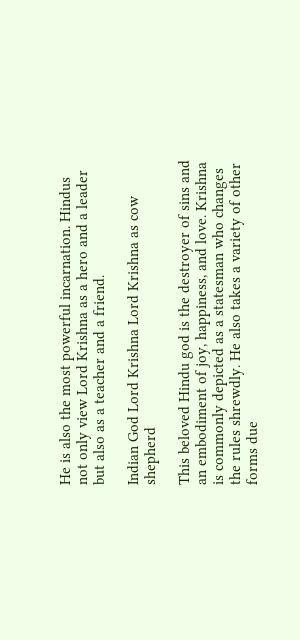He is also the most powerful incarnation. Hindus not only view Lord Krishna as a hero and a leader but also as a teacher and a friend.

Indian God Lord Krishna Lord Krishna as cow shepherd

This beloved Hindu god is the destroyer of sins and an embodiment of joy, happiness, and love. Krishna is commonly depicted as a statesman who changes the rules shrewdly. He also takes a variety of other forms due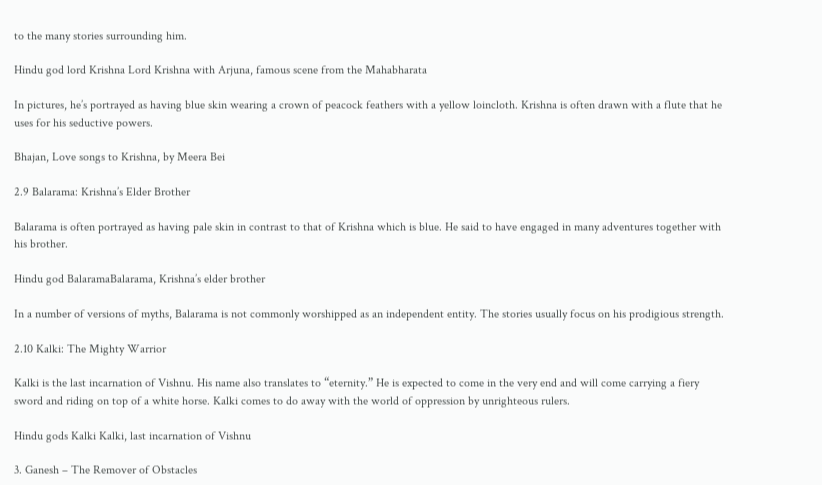to the many stories surrounding him.

Hindu god lord Krishna Lord Krishna with Arjuna, famous scene from the Mahabharata

In pictures, he’s portrayed as having blue skin wearing a crown of peacock feathers with a yellow loincloth. Krishna is often drawn with a flute that he uses for his seductive powers.

Bhajan, Love songs to Krishna, by Meera Bei

2.9 Balarama: Krishna’s Elder Brother

Balarama is often portrayed as having pale skin in contrast to that of Krishna which is blue. He said to have engaged in many adventures together with his brother.

Hindu god BalaramaBalarama, Krishna’s elder brother

In a number of versions of myths, Balarama is not commonly worshipped as an independent entity. The stories usually focus on his prodigious strength.

2.10 Kalki: The Mighty Warrior

Kalki is the last incarnation of Vishnu. His name also translates to “eternity.” He is expected to come in the very end and will come carrying a fiery sword and riding on top of a white horse. Kalki comes to do away with the world of oppression by unrighteous rulers.

Hindu gods Kalki Kalki, last incarnation of Vishnu

3. Ganesh – The Remover of Obstacles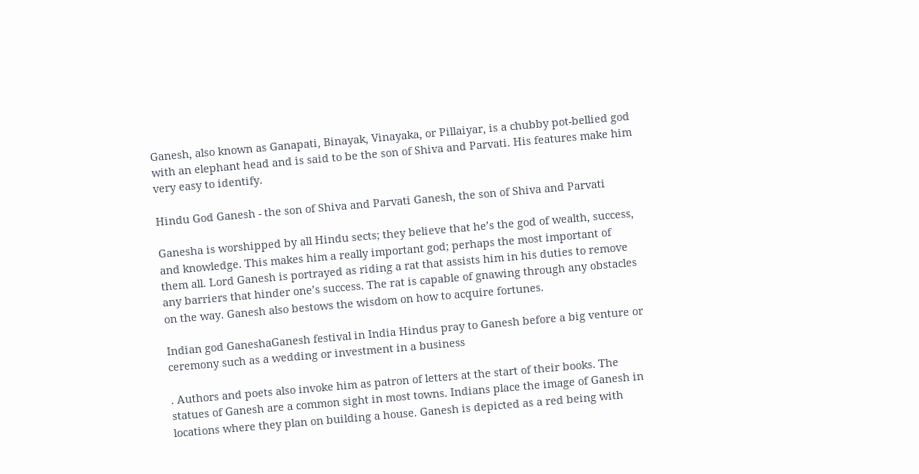Ganesh, also known as Ganapati, Binayak, Vinayaka, or Pillaiyar, is a chubby pot-bellied god with an elephant head and is said to be the son of Shiva and Parvati. His features make him very easy to identify.

Hindu God Ganesh - the son of Shiva and Parvati Ganesh, the son of Shiva and Parvati

Ganesha is worshipped by all Hindu sects; they believe that he’s the god of wealth, success, and knowledge. This makes him a really important god; perhaps the most important of them all. Lord Ganesh is portrayed as riding a rat that assists him in his duties to remove any barriers that hinder one’s success. The rat is capable of gnawing through any obstacles on the way. Ganesh also bestows the wisdom on how to acquire fortunes.

Indian god GaneshaGanesh festival in India Hindus pray to Ganesh before a big venture or ceremony such as a wedding or investment in a business

. Authors and poets also invoke him as patron of letters at the start of their books. The statues of Ganesh are a common sight in most towns. Indians place the image of Ganesh in locations where they plan on building a house. Ganesh is depicted as a red being with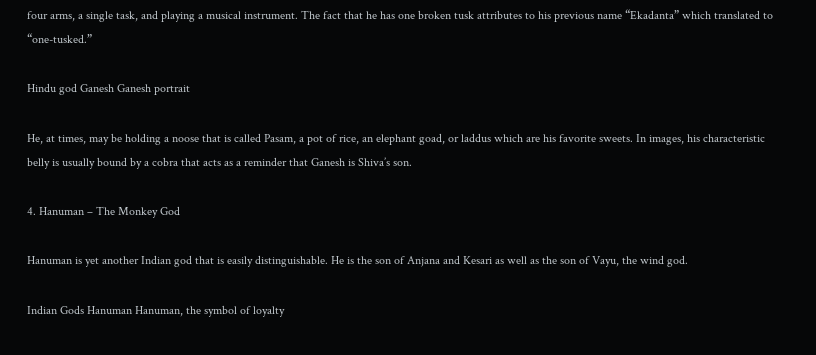four arms, a single task, and playing a musical instrument. The fact that he has one broken tusk attributes to his previous name “Ekadanta” which translated to “one-tusked.”

Hindu god Ganesh Ganesh portrait

He, at times, may be holding a noose that is called Pasam, a pot of rice, an elephant goad, or laddus which are his favorite sweets. In images, his characteristic belly is usually bound by a cobra that acts as a reminder that Ganesh is Shiva’s son.

4. Hanuman – The Monkey God

Hanuman is yet another Indian god that is easily distinguishable. He is the son of Anjana and Kesari as well as the son of Vayu, the wind god.

Indian Gods Hanuman Hanuman, the symbol of loyalty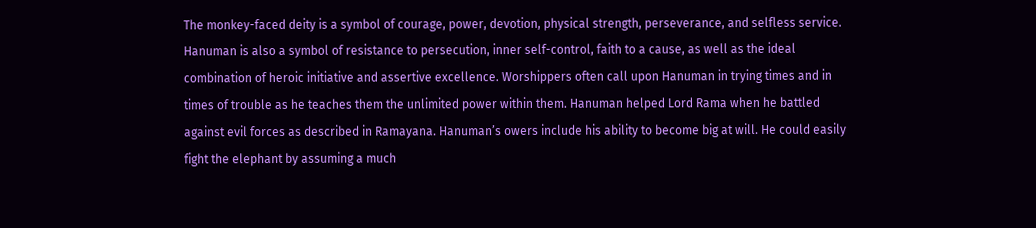The monkey-faced deity is a symbol of courage, power, devotion, physical strength, perseverance, and selfless service. Hanuman is also a symbol of resistance to persecution, inner self-control, faith to a cause, as well as the ideal combination of heroic initiative and assertive excellence. Worshippers often call upon Hanuman in trying times and in times of trouble as he teaches them the unlimited power within them. Hanuman helped Lord Rama when he battled against evil forces as described in Ramayana. Hanuman’s owers include his ability to become big at will. He could easily fight the elephant by assuming a much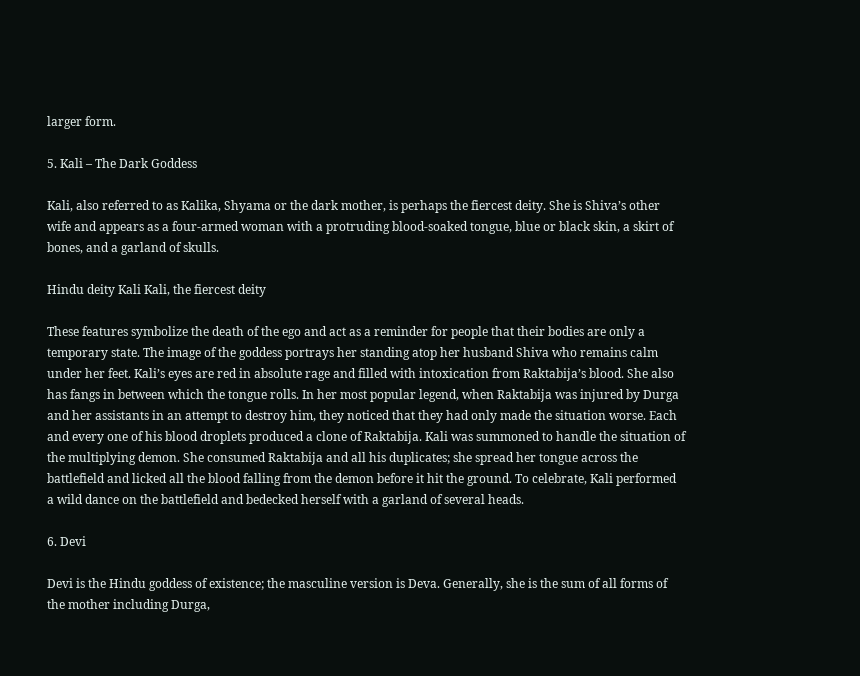larger form.

5. Kali – The Dark Goddess

Kali, also referred to as Kalika, Shyama or the dark mother, is perhaps the fiercest deity. She is Shiva’s other wife and appears as a four-armed woman with a protruding blood-soaked tongue, blue or black skin, a skirt of bones, and a garland of skulls.

Hindu deity Kali Kali, the fiercest deity

These features symbolize the death of the ego and act as a reminder for people that their bodies are only a temporary state. The image of the goddess portrays her standing atop her husband Shiva who remains calm under her feet. Kali’s eyes are red in absolute rage and filled with intoxication from Raktabija’s blood. She also has fangs in between which the tongue rolls. In her most popular legend, when Raktabija was injured by Durga and her assistants in an attempt to destroy him, they noticed that they had only made the situation worse. Each and every one of his blood droplets produced a clone of Raktabija. Kali was summoned to handle the situation of the multiplying demon. She consumed Raktabija and all his duplicates; she spread her tongue across the battlefield and licked all the blood falling from the demon before it hit the ground. To celebrate, Kali performed a wild dance on the battlefield and bedecked herself with a garland of several heads.

6. Devi

Devi is the Hindu goddess of existence; the masculine version is Deva. Generally, she is the sum of all forms of the mother including Durga,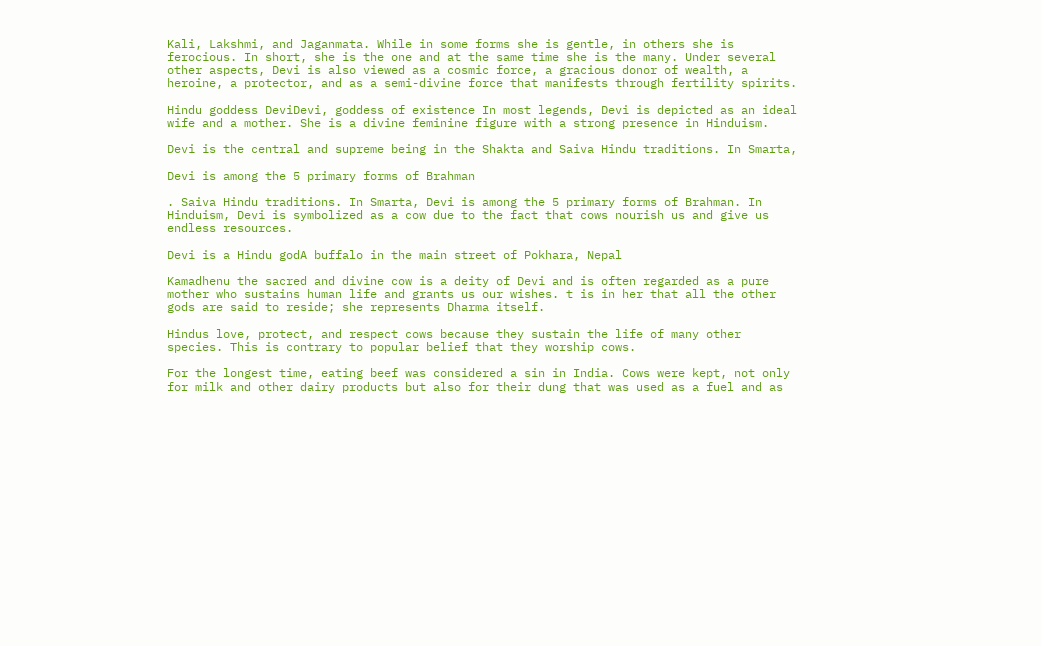Kali, Lakshmi, and Jaganmata. While in some forms she is gentle, in others she is ferocious. In short, she is the one and at the same time she is the many. Under several other aspects, Devi is also viewed as a cosmic force, a gracious donor of wealth, a heroine, a protector, and as a semi-divine force that manifests through fertility spirits.

Hindu goddess DeviDevi, goddess of existence In most legends, Devi is depicted as an ideal wife and a mother. She is a divine feminine figure with a strong presence in Hinduism.

Devi is the central and supreme being in the Shakta and Saiva Hindu traditions. In Smarta,

Devi is among the 5 primary forms of Brahman

. Saiva Hindu traditions. In Smarta, Devi is among the 5 primary forms of Brahman. In Hinduism, Devi is symbolized as a cow due to the fact that cows nourish us and give us endless resources.

Devi is a Hindu godA buffalo in the main street of Pokhara, Nepal

Kamadhenu the sacred and divine cow is a deity of Devi and is often regarded as a pure mother who sustains human life and grants us our wishes. t is in her that all the other gods are said to reside; she represents Dharma itself.

Hindus love, protect, and respect cows because they sustain the life of many other species. This is contrary to popular belief that they worship cows.

For the longest time, eating beef was considered a sin in India. Cows were kept, not only for milk and other dairy products but also for their dung that was used as a fuel and as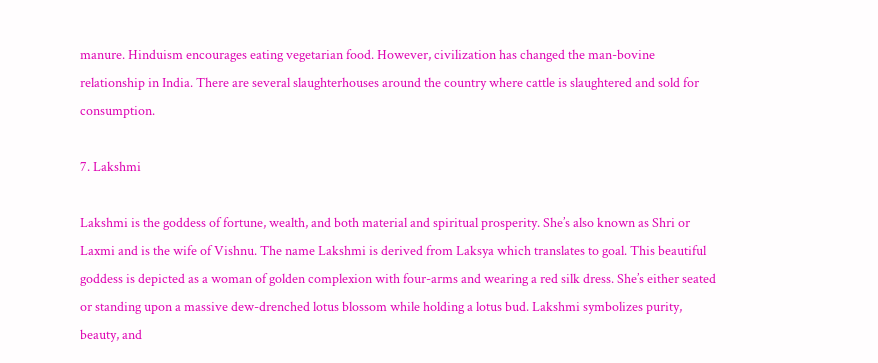manure. Hinduism encourages eating vegetarian food. However, civilization has changed the man-bovine relationship in India. There are several slaughterhouses around the country where cattle is slaughtered and sold for consumption.

7. Lakshmi

Lakshmi is the goddess of fortune, wealth, and both material and spiritual prosperity. She’s also known as Shri or Laxmi and is the wife of Vishnu. The name Lakshmi is derived from Laksya which translates to goal. This beautiful goddess is depicted as a woman of golden complexion with four-arms and wearing a red silk dress. She’s either seated or standing upon a massive dew-drenched lotus blossom while holding a lotus bud. Lakshmi symbolizes purity, beauty, and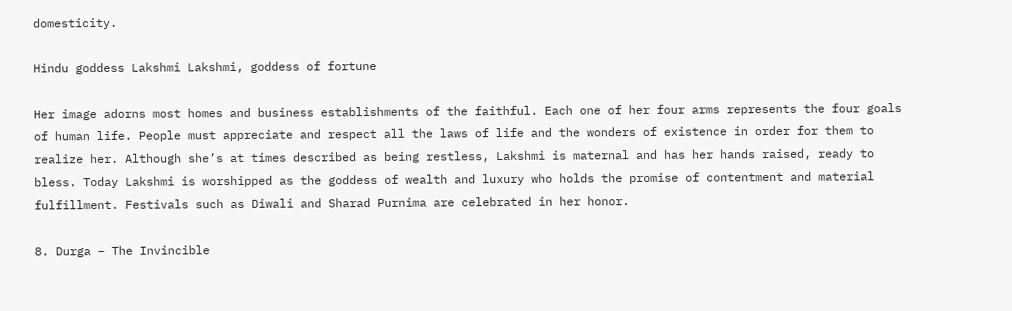domesticity.

Hindu goddess Lakshmi Lakshmi, goddess of fortune

Her image adorns most homes and business establishments of the faithful. Each one of her four arms represents the four goals of human life. People must appreciate and respect all the laws of life and the wonders of existence in order for them to realize her. Although she’s at times described as being restless, Lakshmi is maternal and has her hands raised, ready to bless. Today Lakshmi is worshipped as the goddess of wealth and luxury who holds the promise of contentment and material fulfillment. Festivals such as Diwali and Sharad Purnima are celebrated in her honor.

8. Durga – The Invincible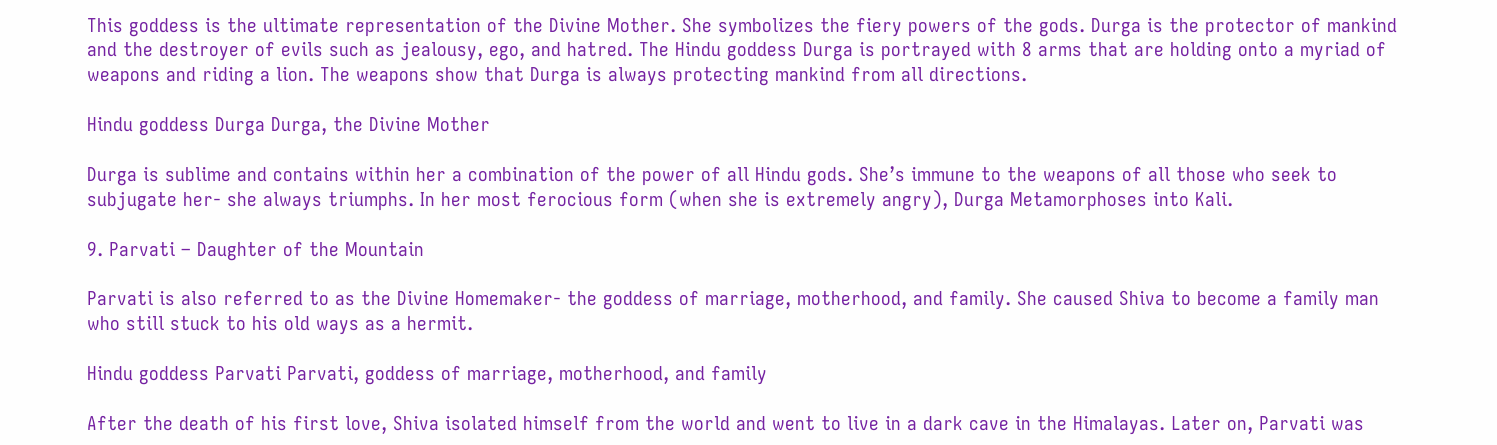This goddess is the ultimate representation of the Divine Mother. She symbolizes the fiery powers of the gods. Durga is the protector of mankind and the destroyer of evils such as jealousy, ego, and hatred. The Hindu goddess Durga is portrayed with 8 arms that are holding onto a myriad of weapons and riding a lion. The weapons show that Durga is always protecting mankind from all directions.

Hindu goddess Durga Durga, the Divine Mother

Durga is sublime and contains within her a combination of the power of all Hindu gods. She’s immune to the weapons of all those who seek to subjugate her- she always triumphs. In her most ferocious form (when she is extremely angry), Durga Metamorphoses into Kali.

9. Parvati – Daughter of the Mountain

Parvati is also referred to as the Divine Homemaker- the goddess of marriage, motherhood, and family. She caused Shiva to become a family man who still stuck to his old ways as a hermit.

Hindu goddess Parvati Parvati, goddess of marriage, motherhood, and family

After the death of his first love, Shiva isolated himself from the world and went to live in a dark cave in the Himalayas. Later on, Parvati was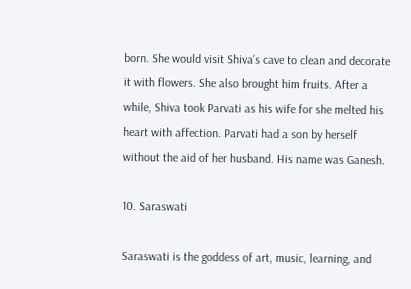born. She would visit Shiva’s cave to clean and decorate it with flowers. She also brought him fruits. After a while, Shiva took Parvati as his wife for she melted his heart with affection. Parvati had a son by herself without the aid of her husband. His name was Ganesh.

10. Saraswati

Saraswati is the goddess of art, music, learning, and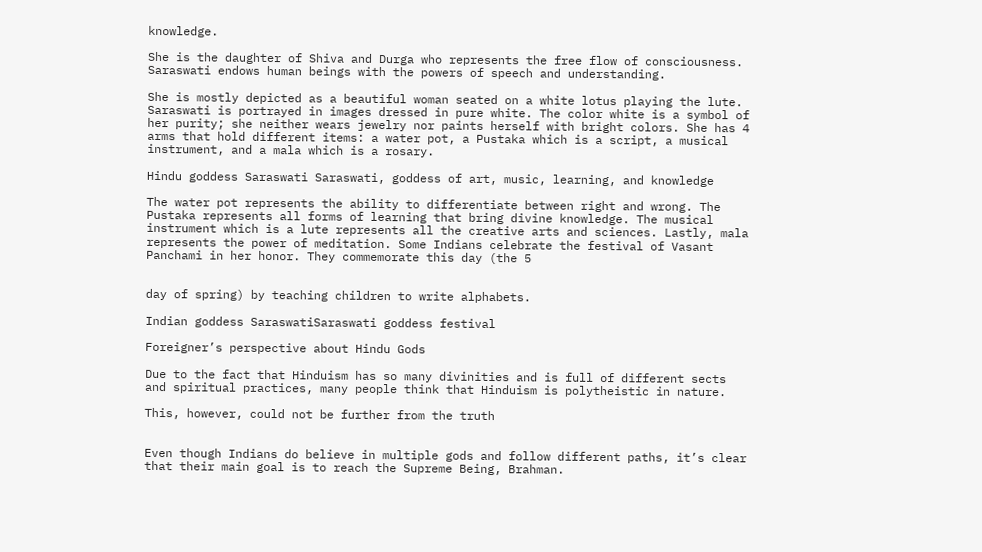knowledge.

She is the daughter of Shiva and Durga who represents the free flow of consciousness. Saraswati endows human beings with the powers of speech and understanding.

She is mostly depicted as a beautiful woman seated on a white lotus playing the lute. Saraswati is portrayed in images dressed in pure white. The color white is a symbol of her purity; she neither wears jewelry nor paints herself with bright colors. She has 4 arms that hold different items: a water pot, a Pustaka which is a script, a musical instrument, and a mala which is a rosary.

Hindu goddess Saraswati Saraswati, goddess of art, music, learning, and knowledge

The water pot represents the ability to differentiate between right and wrong. The Pustaka represents all forms of learning that bring divine knowledge. The musical instrument which is a lute represents all the creative arts and sciences. Lastly, mala represents the power of meditation. Some Indians celebrate the festival of Vasant Panchami in her honor. They commemorate this day (the 5


day of spring) by teaching children to write alphabets.

Indian goddess SaraswatiSaraswati goddess festival

Foreigner’s perspective about Hindu Gods

Due to the fact that Hinduism has so many divinities and is full of different sects and spiritual practices, many people think that Hinduism is polytheistic in nature.

This, however, could not be further from the truth


Even though Indians do believe in multiple gods and follow different paths, it’s clear that their main goal is to reach the Supreme Being, Brahman.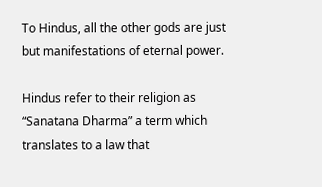To Hindus, all the other gods are just but manifestations of eternal power.

Hindus refer to their religion as “Sanatana Dharma” a term which translates to a law that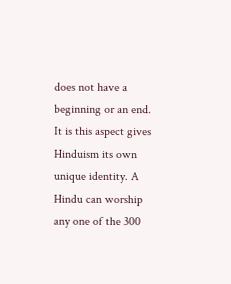does not have a beginning or an end. It is this aspect gives Hinduism its own unique identity. A Hindu can worship any one of the 300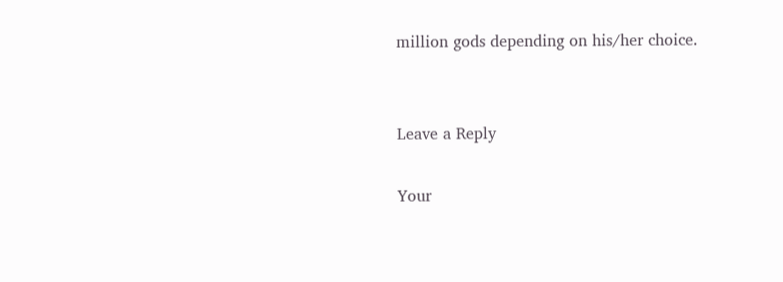million gods depending on his/her choice.


Leave a Reply

Your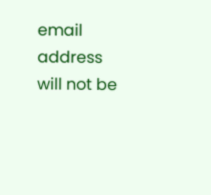email address will not be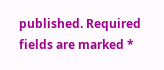published. Required fields are marked *